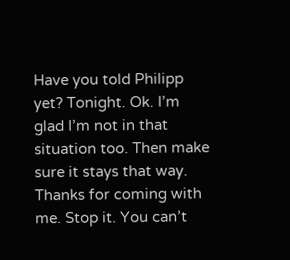Have you told Philipp yet? Tonight. Ok. I’m glad I’m not in that situation too. Then make sure it stays that way. Thanks for coming with me. Stop it. You can’t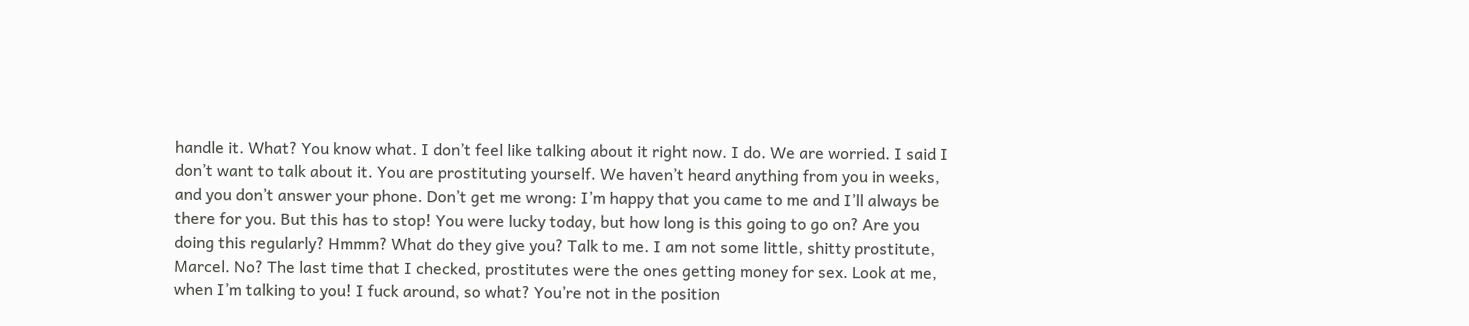handle it. What? You know what. I don’t feel like talking about it right now. I do. We are worried. I said I don’t want to talk about it. You are prostituting yourself. We haven’t heard anything from you in weeks, and you don’t answer your phone. Don’t get me wrong: I’m happy that you came to me and I’ll always be there for you. But this has to stop! You were lucky today, but how long is this going to go on? Are you doing this regularly? Hmmm? What do they give you? Talk to me. I am not some little, shitty prostitute, Marcel. No? The last time that I checked, prostitutes were the ones getting money for sex. Look at me, when I’m talking to you! I fuck around, so what? You’re not in the position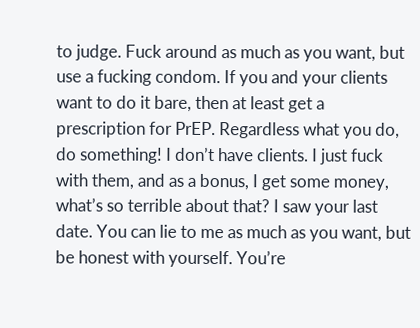to judge. Fuck around as much as you want, but use a fucking condom. If you and your clients want to do it bare, then at least get a prescription for PrEP. Regardless what you do, do something! I don’t have clients. I just fuck with them, and as a bonus, I get some money, what’s so terrible about that? I saw your last date. You can lie to me as much as you want, but be honest with yourself. You’re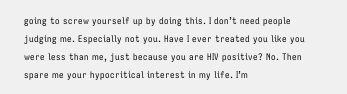going to screw yourself up by doing this. I don’t need people judging me. Especially not you. Have I ever treated you like you were less than me, just because you are HIV positive? No. Then spare me your hypocritical interest in my life. I’m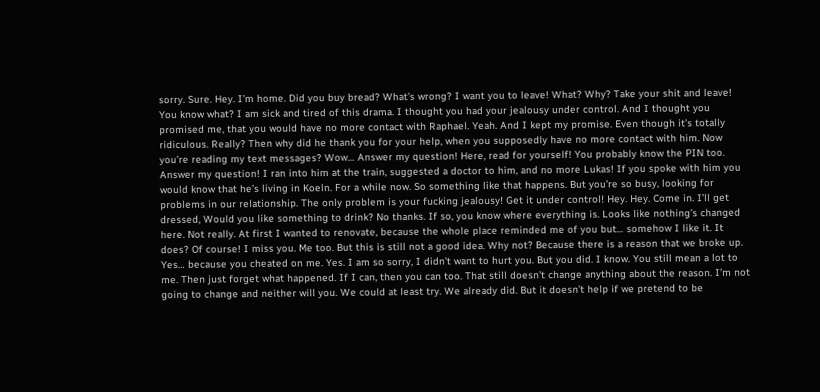sorry. Sure. Hey. I’m home. Did you buy bread? What’s wrong? I want you to leave! What? Why? Take your shit and leave! You know what? I am sick and tired of this drama. I thought you had your jealousy under control. And I thought you promised me, that you would have no more contact with Raphael. Yeah. And I kept my promise. Even though it’s totally ridiculous. Really? Then why did he thank you for your help, when you supposedly have no more contact with him. Now you’re reading my text messages? Wow… Answer my question! Here, read for yourself! You probably know the PIN too. Answer my question! I ran into him at the train, suggested a doctor to him, and no more Lukas! If you spoke with him you would know that he’s living in Koeln. For a while now. So something like that happens. But you’re so busy, looking for problems in our relationship. The only problem is your fucking jealousy! Get it under control! Hey. Hey. Come in. I’ll get dressed, Would you like something to drink? No thanks. If so, you know where everything is. Looks like nothing’s changed here. Not really. At first I wanted to renovate, because the whole place reminded me of you but… somehow I like it. It does? Of course! I miss you. Me too. But this is still not a good idea. Why not? Because there is a reason that we broke up. Yes… because you cheated on me. Yes. I am so sorry, I didn’t want to hurt you. But you did. I know. You still mean a lot to me. Then just forget what happened. If I can, then you can too. That still doesn’t change anything about the reason. I’m not going to change and neither will you. We could at least try. We already did. But it doesn’t help if we pretend to be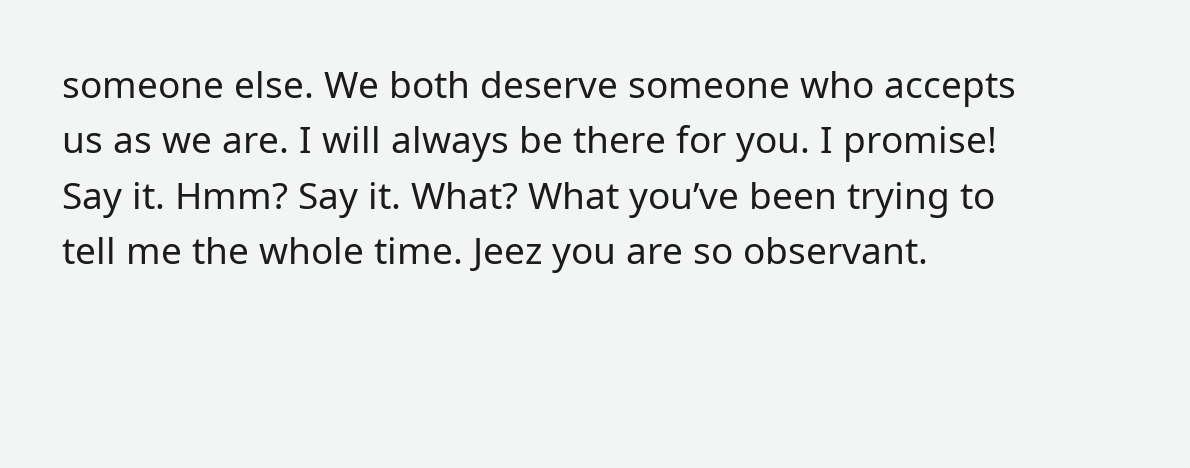someone else. We both deserve someone who accepts us as we are. I will always be there for you. I promise! Say it. Hmm? Say it. What? What you’ve been trying to tell me the whole time. Jeez you are so observant.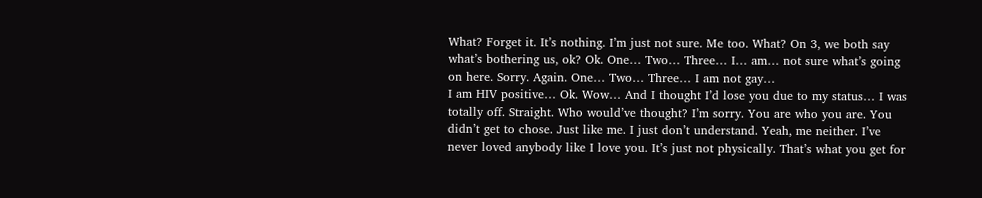What? Forget it. It’s nothing. I’m just not sure. Me too. What? On 3, we both say what’s bothering us, ok? Ok. One… Two… Three… I… am… not sure what’s going on here. Sorry. Again. One… Two… Three… I am not gay…
I am HIV positive… Ok. Wow… And I thought I’d lose you due to my status… I was totally off. Straight. Who would’ve thought? I’m sorry. You are who you are. You didn’t get to chose. Just like me. I just don’t understand. Yeah, me neither. I’ve never loved anybody like I love you. It’s just not physically. That’s what you get for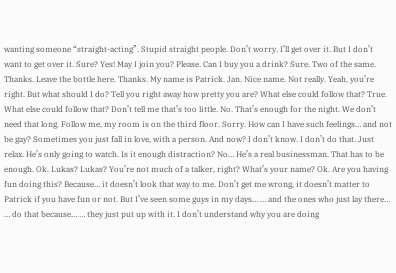wanting someone “straight-acting”. Stupid straight people. Don’t worry. I’ll get over it. But I don’t want to get over it. Sure? Yes! May I join you? Please. Can I buy you a drink? Sure. Two of the same. Thanks. Leave the bottle here. Thanks. My name is Patrick. Jan. Nice name. Not really. Yeah, you’re right. But what should I do? Tell you right away how pretty you are? What else could follow that? True. What else could follow that? Don’t tell me that’s too little. No. That’s enough for the night. We don’t need that long. Follow me, my room is on the third floor. Sorry. How can I have such feelings… and not be gay? Sometimes you just fall in love, with a person. And now? I don’t know. I don’t do that. Just relax. He’s only going to watch. Is it enough distraction? No… He’s a real businessman. That has to be enough. Ok. Lukas? Lukas? You’re not much of a talker, right? What’s your name? Ok. Are you having fun doing this? Because… it doesn’t look that way to me. Don’t get me wrong, it doesn’t matter to Patrick if you have fun or not. But I’ve seen some guys in my days… … and the ones who just lay there… … do that because… … they just put up with it. I don’t understand why you are doing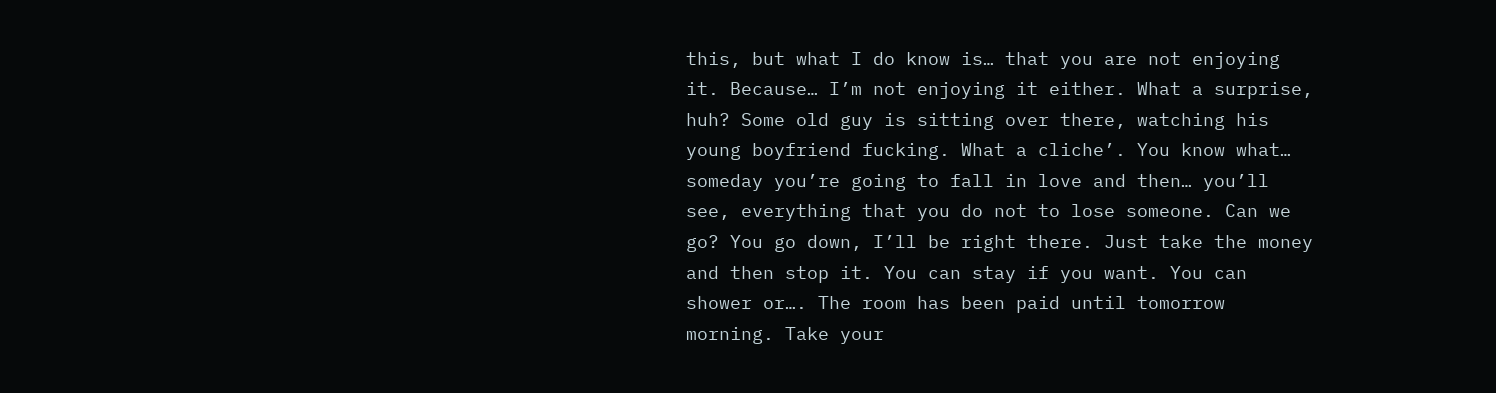this, but what I do know is… that you are not enjoying it. Because… I’m not enjoying it either. What a surprise, huh? Some old guy is sitting over there, watching his young boyfriend fucking. What a cliche’. You know what… someday you’re going to fall in love and then… you’ll see, everything that you do not to lose someone. Can we go? You go down, I’ll be right there. Just take the money and then stop it. You can stay if you want. You can shower or…. The room has been paid until tomorrow morning. Take your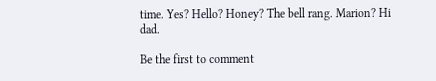time. Yes? Hello? Honey? The bell rang. Marion? Hi dad.

Be the first to comment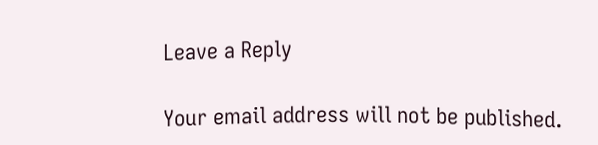Leave a Reply

Your email address will not be published.